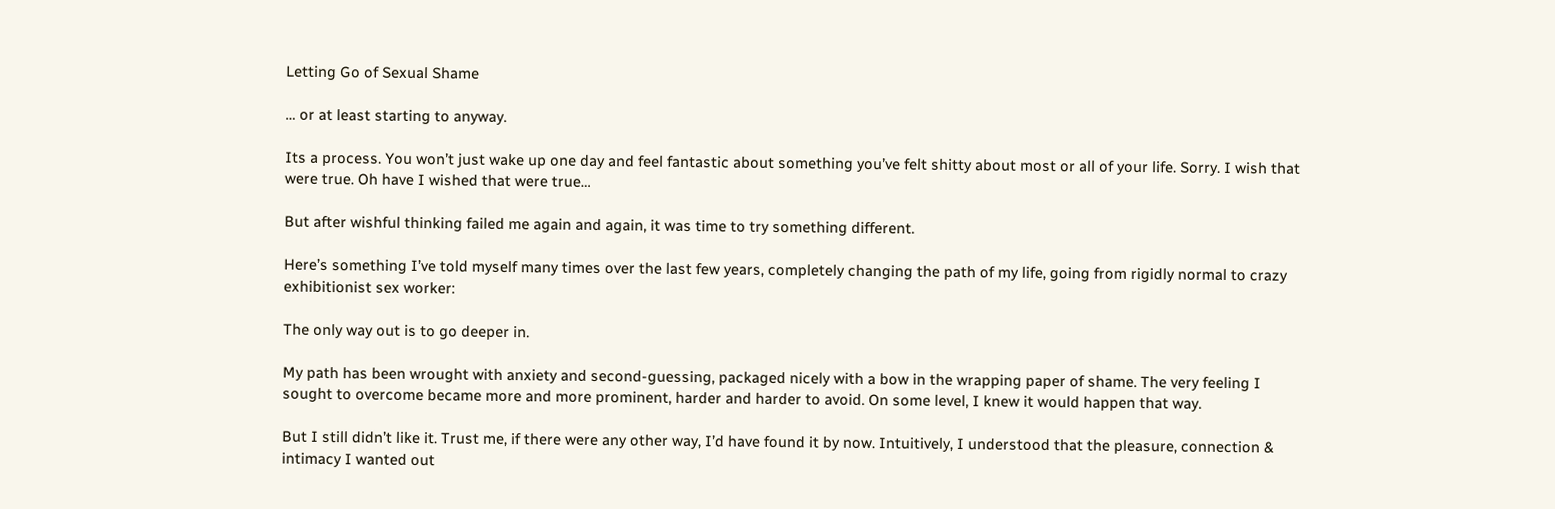Letting Go of Sexual Shame

… or at least starting to anyway.

Its a process. You won’t just wake up one day and feel fantastic about something you’ve felt shitty about most or all of your life. Sorry. I wish that were true. Oh have I wished that were true…

But after wishful thinking failed me again and again, it was time to try something different.

Here’s something I’ve told myself many times over the last few years, completely changing the path of my life, going from rigidly normal to crazy exhibitionist sex worker:

The only way out is to go deeper in.

My path has been wrought with anxiety and second-guessing, packaged nicely with a bow in the wrapping paper of shame. The very feeling I sought to overcome became more and more prominent, harder and harder to avoid. On some level, I knew it would happen that way.

But I still didn’t like it. Trust me, if there were any other way, I’d have found it by now. Intuitively, I understood that the pleasure, connection & intimacy I wanted out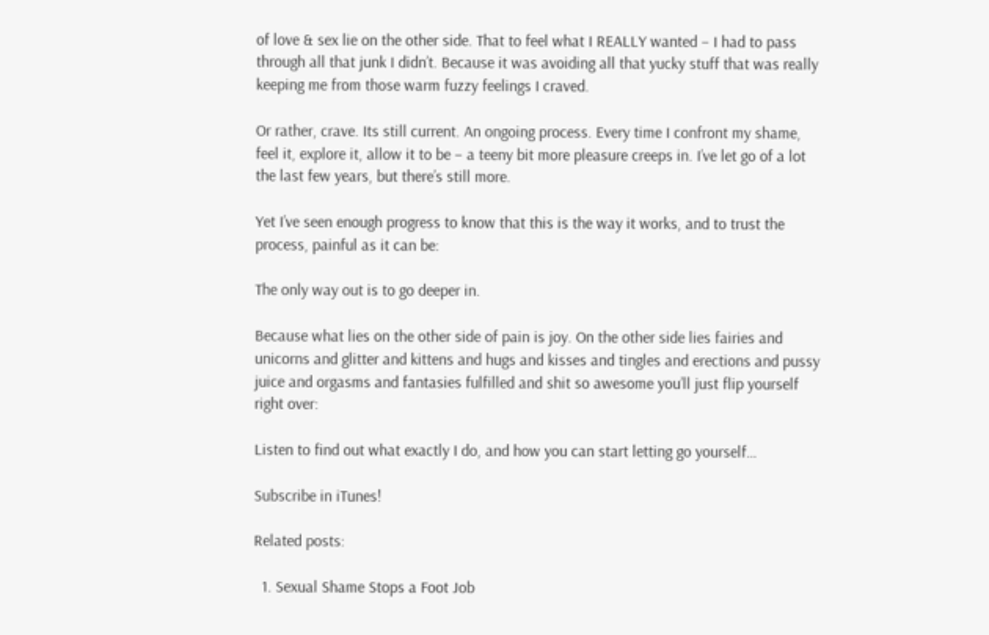of love & sex lie on the other side. That to feel what I REALLY wanted – I had to pass through all that junk I didn’t. Because it was avoiding all that yucky stuff that was really keeping me from those warm fuzzy feelings I craved.

Or rather, crave. Its still current. An ongoing process. Every time I confront my shame, feel it, explore it, allow it to be – a teeny bit more pleasure creeps in. I’ve let go of a lot the last few years, but there’s still more.

Yet I’ve seen enough progress to know that this is the way it works, and to trust the process, painful as it can be:

The only way out is to go deeper in.

Because what lies on the other side of pain is joy. On the other side lies fairies and unicorns and glitter and kittens and hugs and kisses and tingles and erections and pussy juice and orgasms and fantasies fulfilled and shit so awesome you’ll just flip yourself right over:

Listen to find out what exactly I do, and how you can start letting go yourself…

Subscribe in iTunes!

Related posts:

  1. Sexual Shame Stops a Foot Job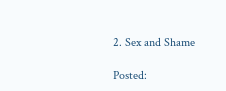2. Sex and Shame

Posted: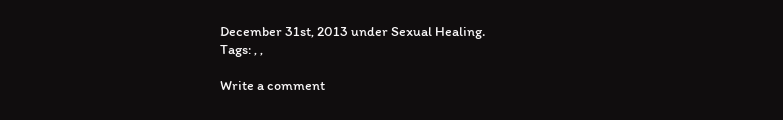December 31st, 2013 under Sexual Healing.
Tags: , ,

Write a comment